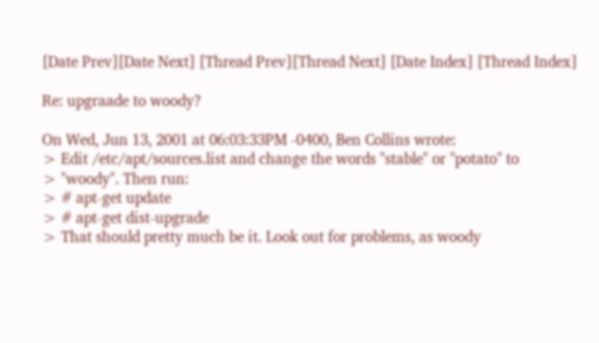[Date Prev][Date Next] [Thread Prev][Thread Next] [Date Index] [Thread Index]

Re: upgraade to woody?

On Wed, Jun 13, 2001 at 06:03:33PM -0400, Ben Collins wrote:
> Edit /etc/apt/sources.list and change the words "stable" or "potato" to
> "woody". Then run:
> # apt-get update
> # apt-get dist-upgrade
> That should pretty much be it. Look out for problems, as woody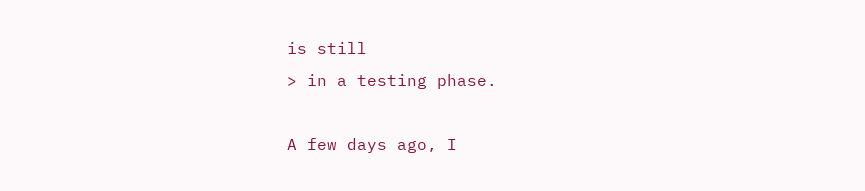is still
> in a testing phase.

A few days ago, I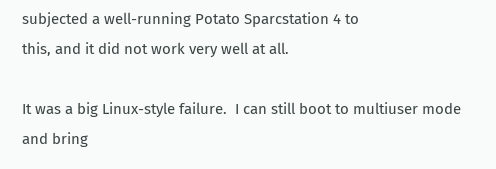subjected a well-running Potato Sparcstation 4 to
this, and it did not work very well at all.

It was a big Linux-style failure.  I can still boot to multiuser mode
and bring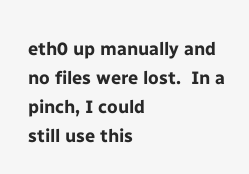eth0 up manually and no files were lost.  In a pinch, I could
still use this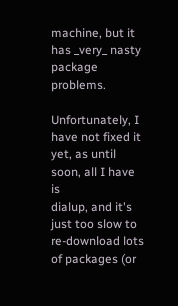machine, but it has _very_ nasty package problems.

Unfortunately, I have not fixed it yet, as until soon, all I have is
dialup, and it's just too slow to re-download lots of packages (or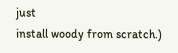just
install woody from scratch.)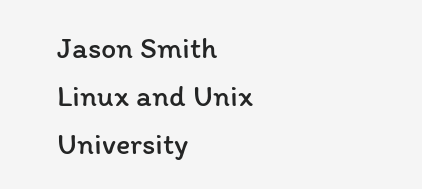Jason Smith
Linux and Unix
University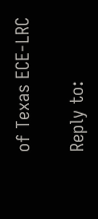of Texas ECE-LRC

Reply to: